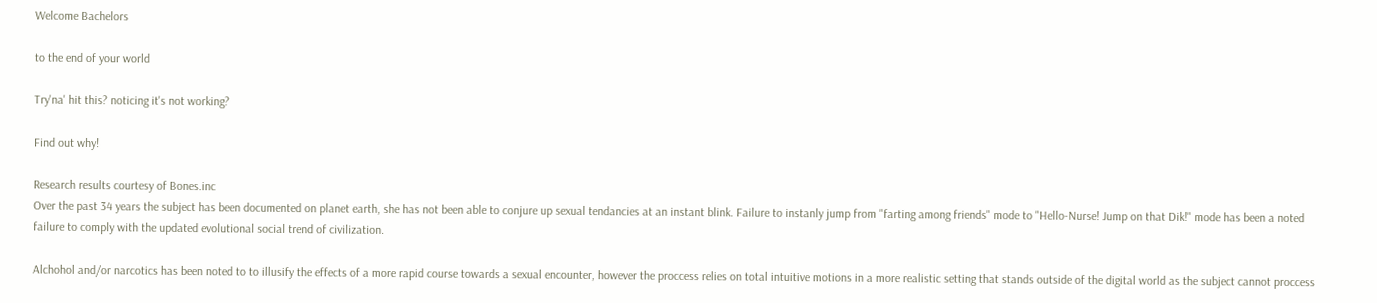Welcome Bachelors

to the end of your world

Try'na' hit this? noticing it's not working?

Find out why!

Research results courtesy of Bones.inc
Over the past 34 years the subject has been documented on planet earth, she has not been able to conjure up sexual tendancies at an instant blink. Failure to instanly jump from "farting among friends" mode to "Hello-Nurse! Jump on that Dik!" mode has been a noted failure to comply with the updated evolutional social trend of civilization.

Alchohol and/or narcotics has been noted to to illusify the effects of a more rapid course towards a sexual encounter, however the proccess relies on total intuitive motions in a more realistic setting that stands outside of the digital world as the subject cannot proccess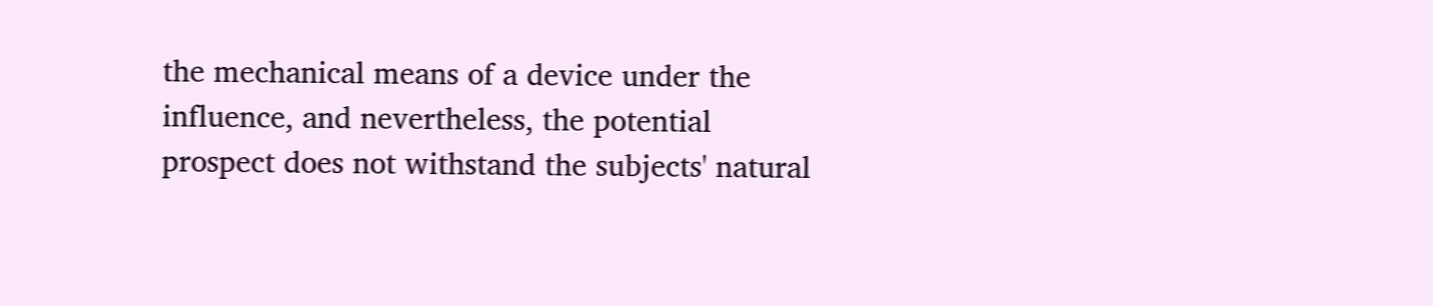the mechanical means of a device under the influence, and nevertheless, the potential prospect does not withstand the subjects' natural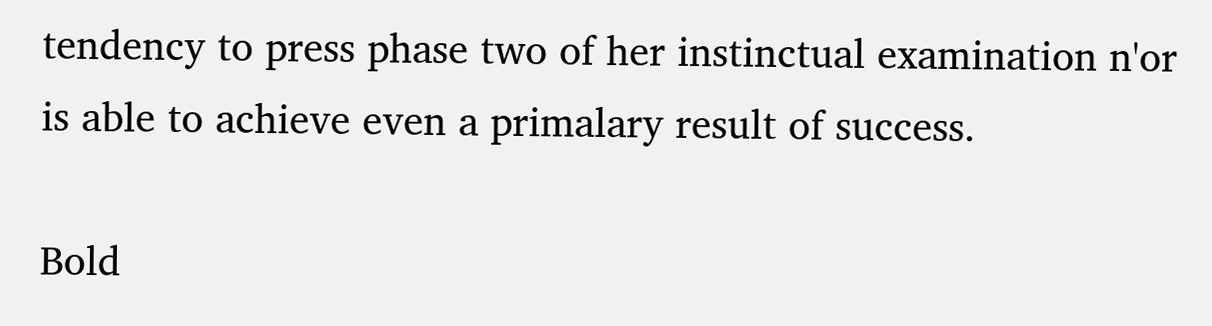tendency to press phase two of her instinctual examination n'or is able to achieve even a primalary result of success.

Bold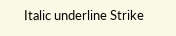Italic underline Strike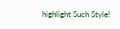highlight Such Style!